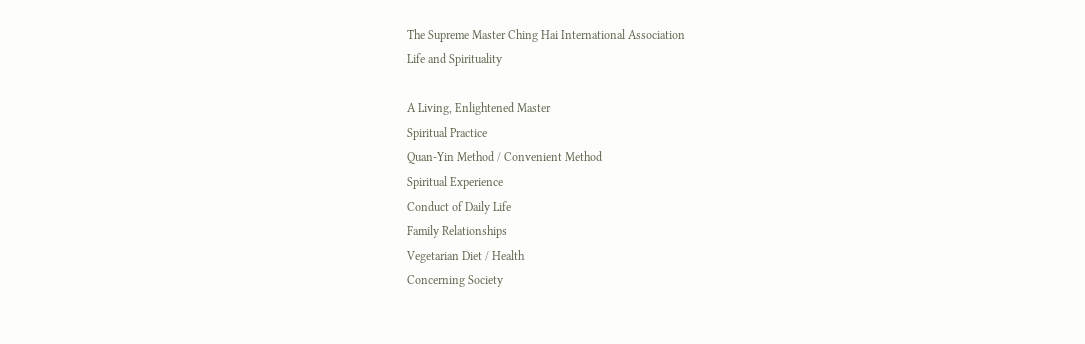The Supreme Master Ching Hai International Association
Life and Spirituality

A Living, Enlightened Master
Spiritual Practice
Quan-Yin Method / Convenient Method
Spiritual Experience
Conduct of Daily Life
Family Relationships
Vegetarian Diet / Health
Concerning Society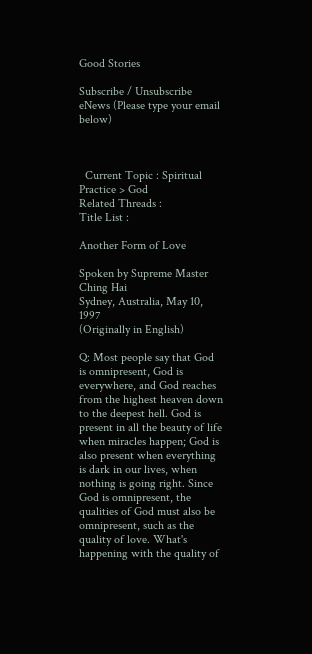Good Stories

Subscribe / Unsubscribe eNews (Please type your email below)



  Current Topic : Spiritual Practice > God
Related Threads :
Title List :

Another Form of Love

Spoken by Supreme Master Ching Hai
Sydney, Australia, May 10, 1997
(Originally in English)

Q: Most people say that God is omnipresent, God is everywhere, and God reaches from the highest heaven down to the deepest hell. God is present in all the beauty of life when miracles happen; God is also present when everything is dark in our lives, when nothing is going right. Since God is omnipresent, the qualities of God must also be omnipresent, such as the quality of love. What's happening with the quality of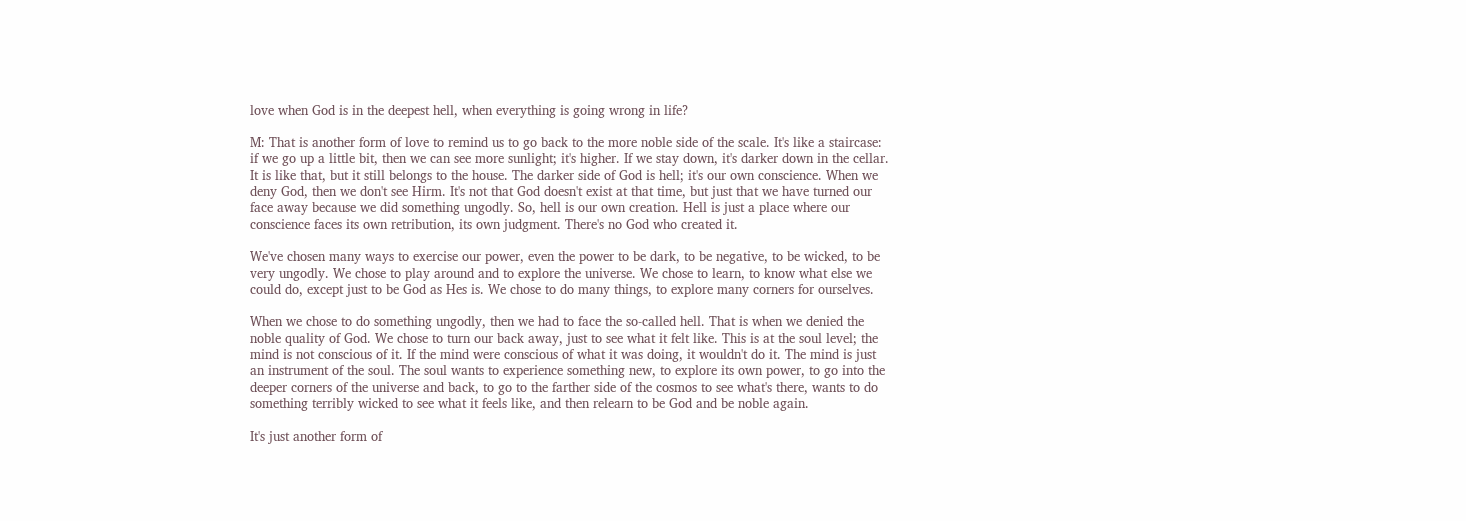love when God is in the deepest hell, when everything is going wrong in life?

M: That is another form of love to remind us to go back to the more noble side of the scale. It's like a staircase: if we go up a little bit, then we can see more sunlight; it's higher. If we stay down, it's darker down in the cellar. It is like that, but it still belongs to the house. The darker side of God is hell; it's our own conscience. When we deny God, then we don't see Hirm. It's not that God doesn't exist at that time, but just that we have turned our face away because we did something ungodly. So, hell is our own creation. Hell is just a place where our conscience faces its own retribution, its own judgment. There's no God who created it.

We've chosen many ways to exercise our power, even the power to be dark, to be negative, to be wicked, to be very ungodly. We chose to play around and to explore the universe. We chose to learn, to know what else we could do, except just to be God as Hes is. We chose to do many things, to explore many corners for ourselves.

When we chose to do something ungodly, then we had to face the so-called hell. That is when we denied the noble quality of God. We chose to turn our back away, just to see what it felt like. This is at the soul level; the mind is not conscious of it. If the mind were conscious of what it was doing, it wouldn't do it. The mind is just an instrument of the soul. The soul wants to experience something new, to explore its own power, to go into the deeper corners of the universe and back, to go to the farther side of the cosmos to see what's there, wants to do something terribly wicked to see what it feels like, and then relearn to be God and be noble again.

It's just another form of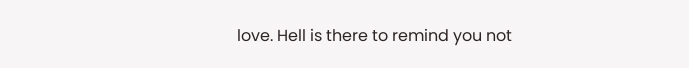love. Hell is there to remind you not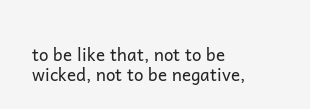to be like that, not to be wicked, not to be negative,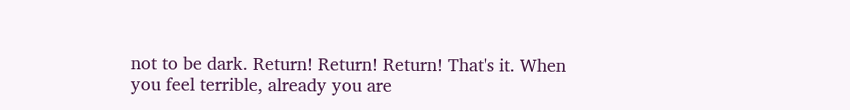not to be dark. Return! Return! Return! That's it. When you feel terrible, already you are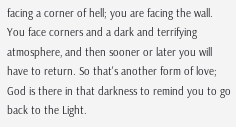facing a corner of hell; you are facing the wall. You face corners and a dark and terrifying atmosphere, and then sooner or later you will have to return. So that's another form of love; God is there in that darkness to remind you to go back to the Light.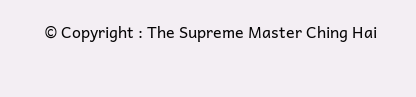© Copyright : The Supreme Master Ching Hai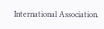International Association.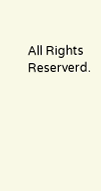All Rights Reserverd.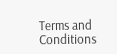Terms and Conditions